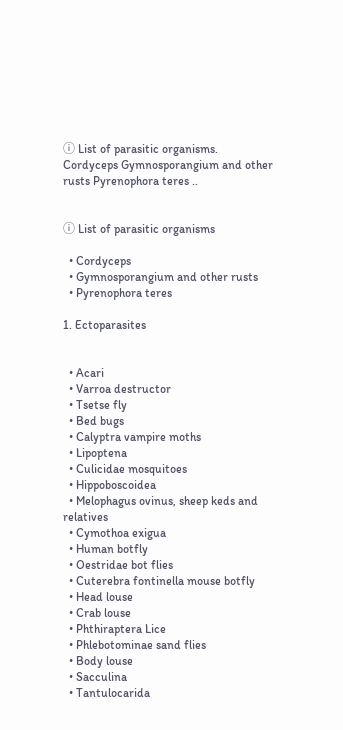ⓘ List of parasitic organisms. Cordyceps Gymnosporangium and other rusts Pyrenophora teres ..


ⓘ List of parasitic organisms

  • Cordyceps
  • Gymnosporangium and other rusts
  • Pyrenophora teres

1. Ectoparasites


  • Acari
  • Varroa destructor
  • Tsetse fly
  • Bed bugs
  • Calyptra vampire moths
  • Lipoptena
  • Culicidae mosquitoes
  • Hippoboscoidea
  • Melophagus ovinus, sheep keds and relatives
  • Cymothoa exigua
  • Human botfly
  • Oestridae bot flies
  • Cuterebra fontinella mouse botfly
  • Head louse
  • Crab louse
  • Phthiraptera Lice
  • Phlebotominae sand flies
  • Body louse
  • Sacculina
  • Tantulocarida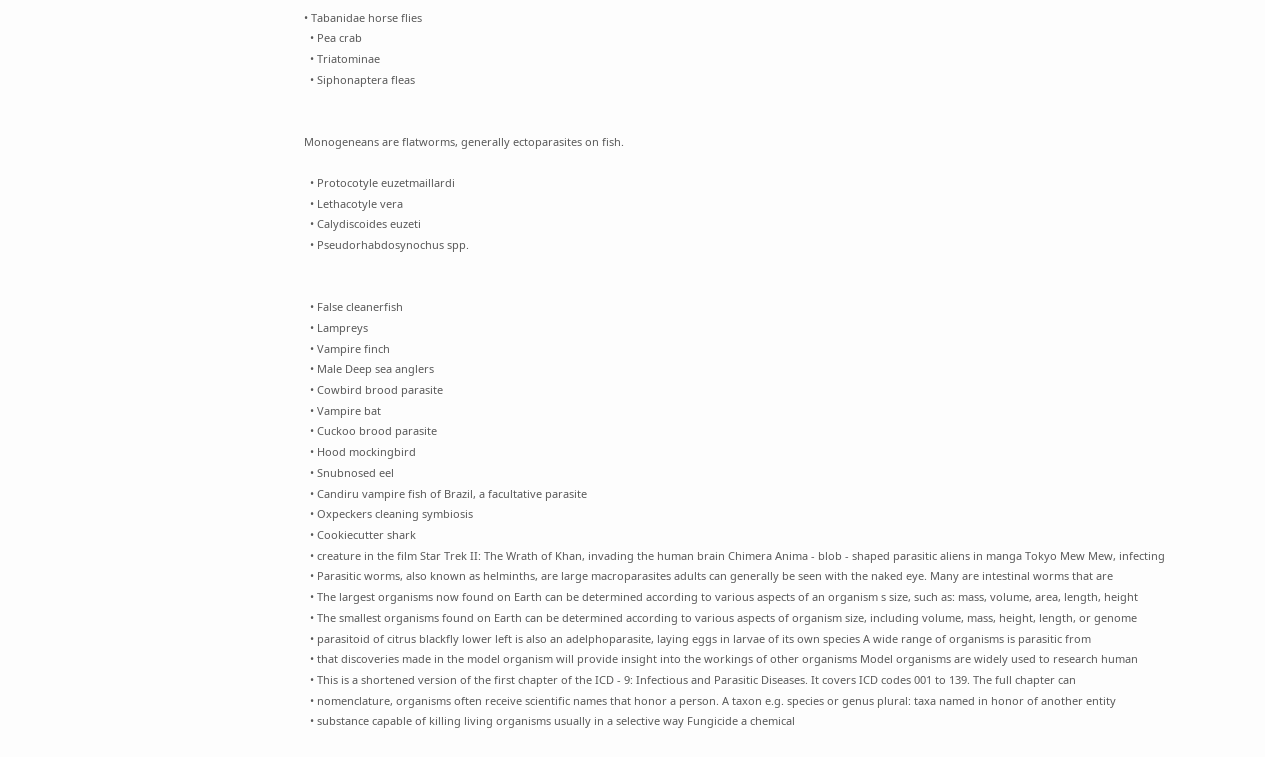• Tabanidae horse flies
  • Pea crab
  • Triatominae
  • Siphonaptera fleas


Monogeneans are flatworms, generally ectoparasites on fish.

  • Protocotyle euzetmaillardi
  • Lethacotyle vera
  • Calydiscoides euzeti
  • Pseudorhabdosynochus spp.


  • False cleanerfish
  • Lampreys
  • Vampire finch
  • Male Deep sea anglers
  • Cowbird brood parasite
  • Vampire bat
  • Cuckoo brood parasite
  • Hood mockingbird
  • Snubnosed eel
  • Candiru vampire fish of Brazil, a facultative parasite
  • Oxpeckers cleaning symbiosis
  • Cookiecutter shark
  • creature in the film Star Trek II: The Wrath of Khan, invading the human brain Chimera Anima - blob - shaped parasitic aliens in manga Tokyo Mew Mew, infecting
  • Parasitic worms, also known as helminths, are large macroparasites adults can generally be seen with the naked eye. Many are intestinal worms that are
  • The largest organisms now found on Earth can be determined according to various aspects of an organism s size, such as: mass, volume, area, length, height
  • The smallest organisms found on Earth can be determined according to various aspects of organism size, including volume, mass, height, length, or genome
  • parasitoid of citrus blackfly lower left is also an adelphoparasite, laying eggs in larvae of its own species A wide range of organisms is parasitic from
  • that discoveries made in the model organism will provide insight into the workings of other organisms Model organisms are widely used to research human
  • This is a shortened version of the first chapter of the ICD - 9: Infectious and Parasitic Diseases. It covers ICD codes 001 to 139. The full chapter can
  • nomenclature, organisms often receive scientific names that honor a person. A taxon e.g. species or genus plural: taxa named in honor of another entity
  • substance capable of killing living organisms usually in a selective way Fungicide a chemical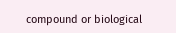compound or biological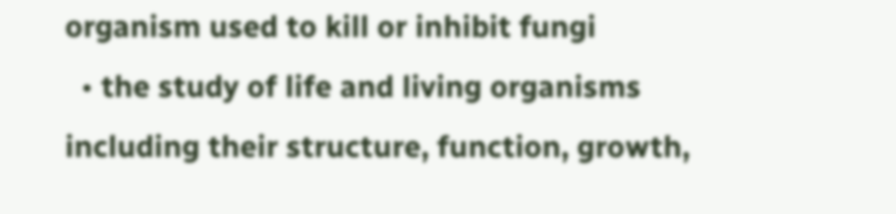organism used to kill or inhibit fungi
  • the study of life and living organisms including their structure, function, growth,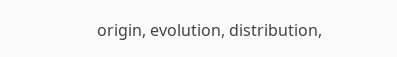origin, evolution, distribution,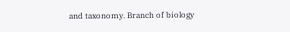and taxonomy. Branch of biology